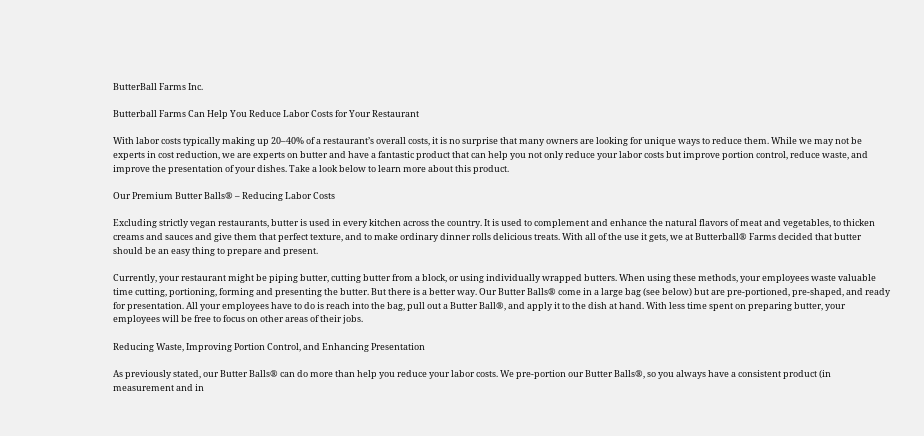ButterBall Farms Inc.

Butterball Farms Can Help You Reduce Labor Costs for Your Restaurant

With labor costs typically making up 20–40% of a restaurant’s overall costs, it is no surprise that many owners are looking for unique ways to reduce them. While we may not be experts in cost reduction, we are experts on butter and have a fantastic product that can help you not only reduce your labor costs but improve portion control, reduce waste, and improve the presentation of your dishes. Take a look below to learn more about this product.

Our Premium Butter Balls® – Reducing Labor Costs

Excluding strictly vegan restaurants, butter is used in every kitchen across the country. It is used to complement and enhance the natural flavors of meat and vegetables, to thicken creams and sauces and give them that perfect texture, and to make ordinary dinner rolls delicious treats. With all of the use it gets, we at Butterball® Farms decided that butter should be an easy thing to prepare and present.

Currently, your restaurant might be piping butter, cutting butter from a block, or using individually wrapped butters. When using these methods, your employees waste valuable time cutting, portioning, forming and presenting the butter. But there is a better way. Our Butter Balls® come in a large bag (see below) but are pre-portioned, pre-shaped, and ready for presentation. All your employees have to do is reach into the bag, pull out a Butter Ball®, and apply it to the dish at hand. With less time spent on preparing butter, your employees will be free to focus on other areas of their jobs.

Reducing Waste, Improving Portion Control, and Enhancing Presentation

As previously stated, our Butter Balls® can do more than help you reduce your labor costs. We pre-portion our Butter Balls®, so you always have a consistent product (in measurement and in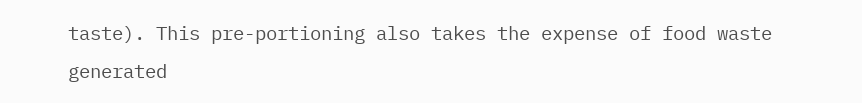taste). This pre-portioning also takes the expense of food waste generated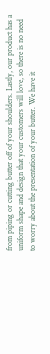from piping or cutting butter off of your shoulders. Lastly, our product has a uniform shape and design that your customers will love, so there is no need to worry about the presentation of your butter. We have it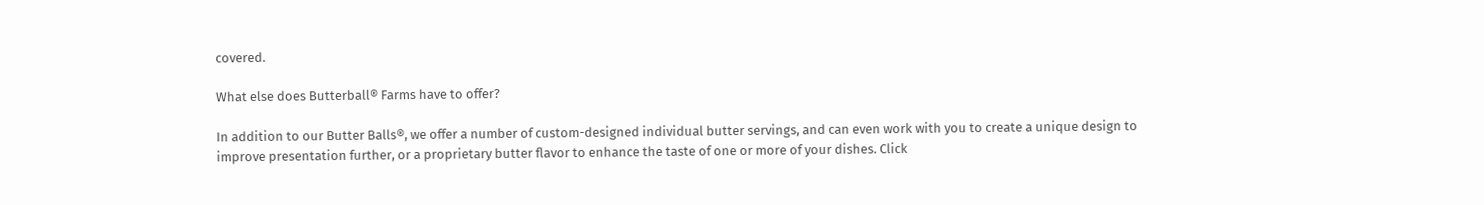covered.

What else does Butterball® Farms have to offer?

In addition to our Butter Balls®, we offer a number of custom-designed individual butter servings, and can even work with you to create a unique design to improve presentation further, or a proprietary butter flavor to enhance the taste of one or more of your dishes. Click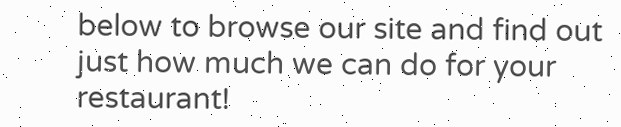below to browse our site and find out just how much we can do for your restaurant!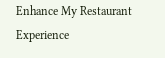Enhance My Restaurant Experience